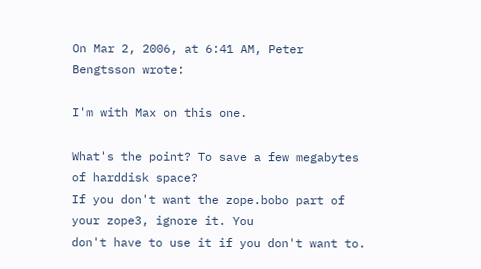On Mar 2, 2006, at 6:41 AM, Peter Bengtsson wrote:

I'm with Max on this one.

What's the point? To save a few megabytes of harddisk space?
If you don't want the zope.bobo part of your zope3, ignore it. You
don't have to use it if you don't want to.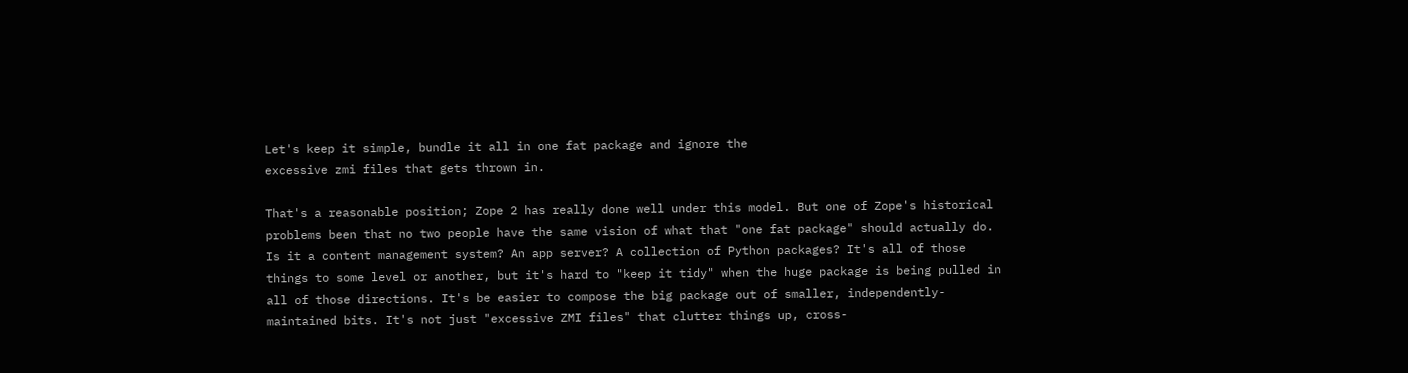Let's keep it simple, bundle it all in one fat package and ignore the
excessive zmi files that gets thrown in.

That's a reasonable position; Zope 2 has really done well under this model. But one of Zope's historical problems been that no two people have the same vision of what that "one fat package" should actually do. Is it a content management system? An app server? A collection of Python packages? It's all of those things to some level or another, but it's hard to "keep it tidy" when the huge package is being pulled in all of those directions. It's be easier to compose the big package out of smaller, independently-maintained bits. It's not just "excessive ZMI files" that clutter things up, cross-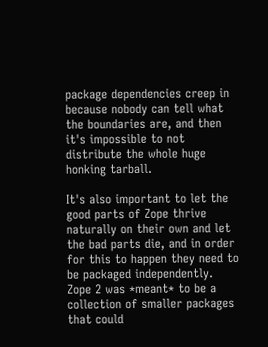package dependencies creep in because nobody can tell what the boundaries are, and then it's impossible to not distribute the whole huge honking tarball.

It's also important to let the good parts of Zope thrive naturally on their own and let the bad parts die, and in order for this to happen they need to be packaged independently. Zope 2 was *meant* to be a collection of smaller packages that could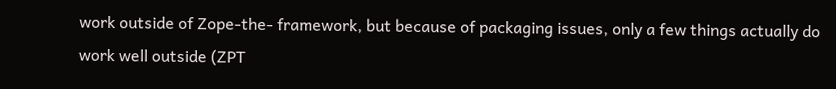work outside of Zope-the- framework, but because of packaging issues, only a few things actually do work well outside (ZPT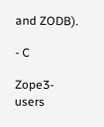and ZODB).

- C

Zope3-users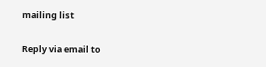mailing list

Reply via email to